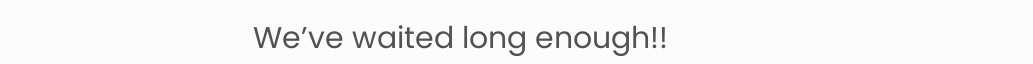We’ve waited long enough!!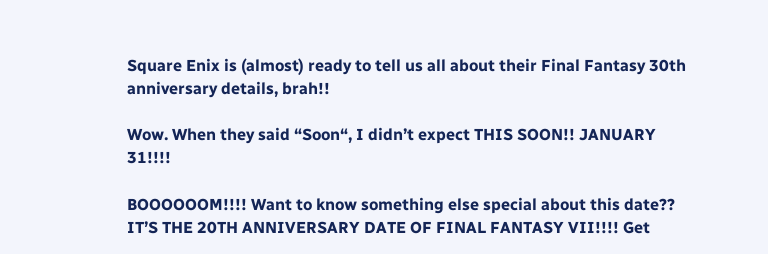Square Enix is (almost) ready to tell us all about their Final Fantasy 30th anniversary details, brah!!

Wow. When they said “Soon“, I didn’t expect THIS SOON!! JANUARY 31!!!!

BOOOOOOM!!!! Want to know something else special about this date?? IT’S THE 20TH ANNIVERSARY DATE OF FINAL FANTASY VII!!!! Get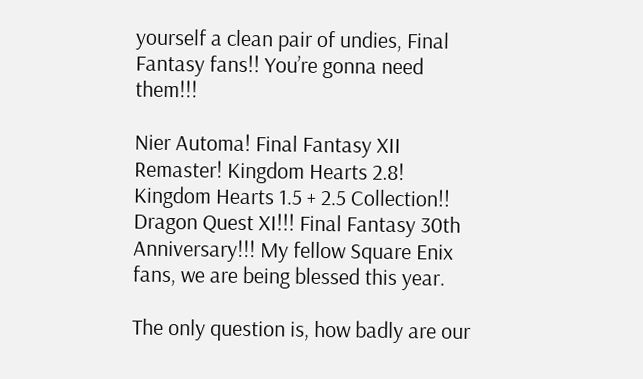yourself a clean pair of undies, Final Fantasy fans!! You’re gonna need them!!!

Nier Automa! Final Fantasy XII Remaster! Kingdom Hearts 2.8! Kingdom Hearts 1.5 + 2.5 Collection!! Dragon Quest XI!!! Final Fantasy 30th Anniversary!!! My fellow Square Enix fans, we are being blessed this year.

The only question is, how badly are our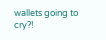wallets going to cry?!